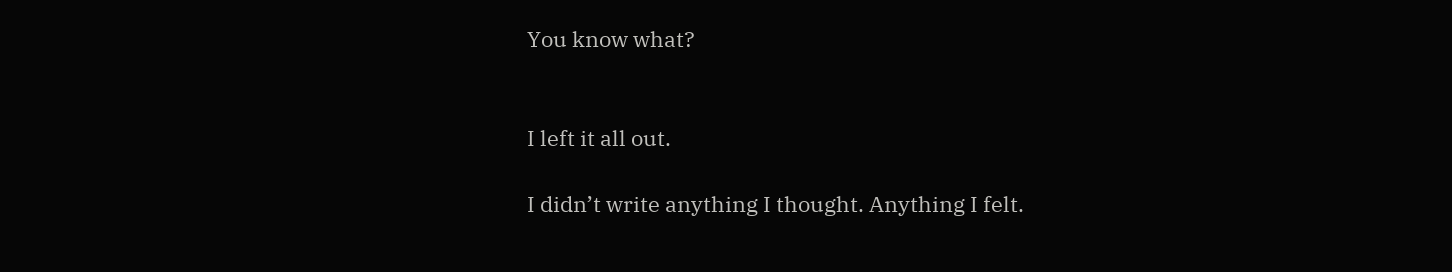You know what?


I left it all out.

I didn’t write anything I thought. Anything I felt.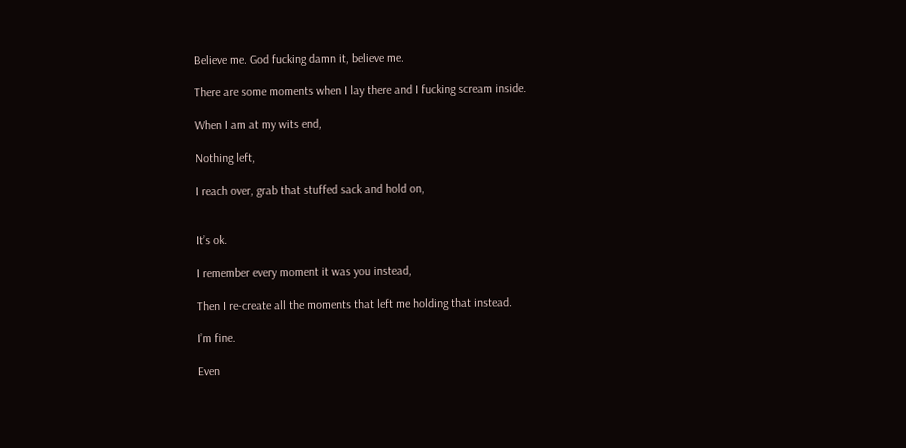Believe me. God fucking damn it, believe me.

There are some moments when I lay there and I fucking scream inside.

When I am at my wits end,

Nothing left,

I reach over, grab that stuffed sack and hold on,


It’s ok.

I remember every moment it was you instead,

Then I re-create all the moments that left me holding that instead.

I’m fine.

Even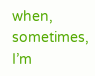when, sometimes, I’m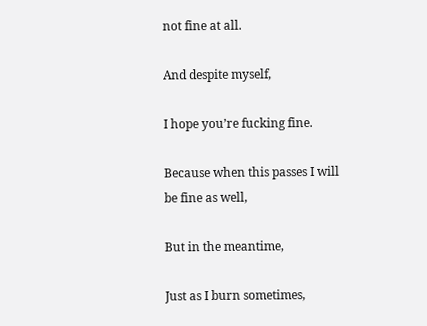not fine at all.

And despite myself,

I hope you’re fucking fine.

Because when this passes I will be fine as well,

But in the meantime,

Just as I burn sometimes,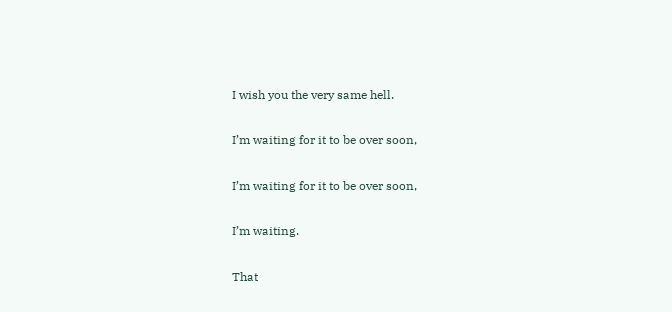I wish you the very same hell.

I’m waiting for it to be over soon,

I’m waiting for it to be over soon,

I’m waiting.

That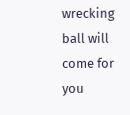wrecking ball will come for you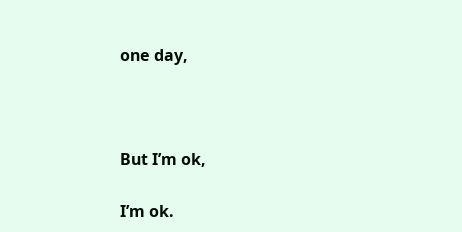one day,



But I’m ok,

I’m ok.